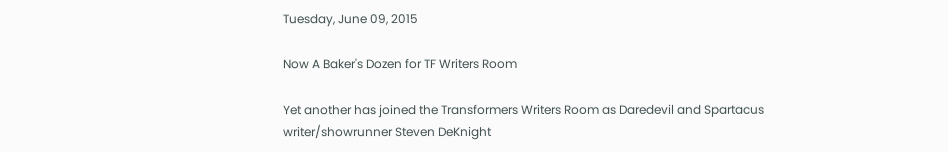Tuesday, June 09, 2015

Now A Baker's Dozen for TF Writers Room

Yet another has joined the Transformers Writers Room as Daredevil and Spartacus writer/showrunner Steven DeKnight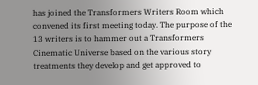has joined the Transformers Writers Room which convened its first meeting today. The purpose of the 13 writers is to hammer out a Transformers Cinematic Universe based on the various story treatments they develop and get approved to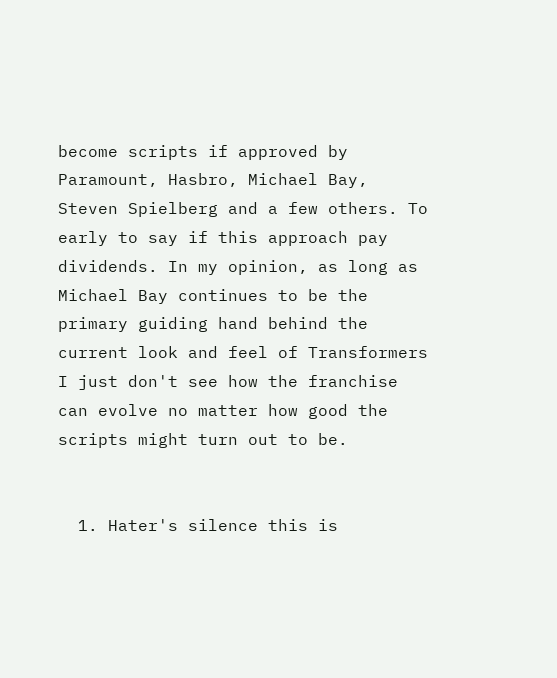become scripts if approved by Paramount, Hasbro, Michael Bay, Steven Spielberg and a few others. To early to say if this approach pay dividends. In my opinion, as long as Michael Bay continues to be the primary guiding hand behind the current look and feel of Transformers I just don't see how the franchise can evolve no matter how good the scripts might turn out to be.


  1. Hater's silence this is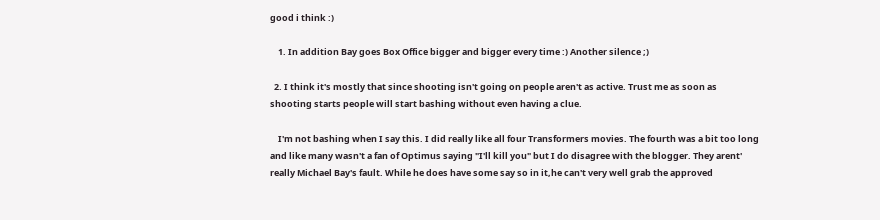good i think :)

    1. In addition Bay goes Box Office bigger and bigger every time :) Another silence ;)

  2. I think it's mostly that since shooting isn't going on people aren't as active. Trust me as soon as shooting starts people will start bashing without even having a clue.

    I'm not bashing when I say this. I did really like all four Transformers movies. The fourth was a bit too long and like many wasn't a fan of Optimus saying "I'll kill you" but I do disagree with the blogger. They arent' really Michael Bay's fault. While he does have some say so in it,he can't very well grab the approved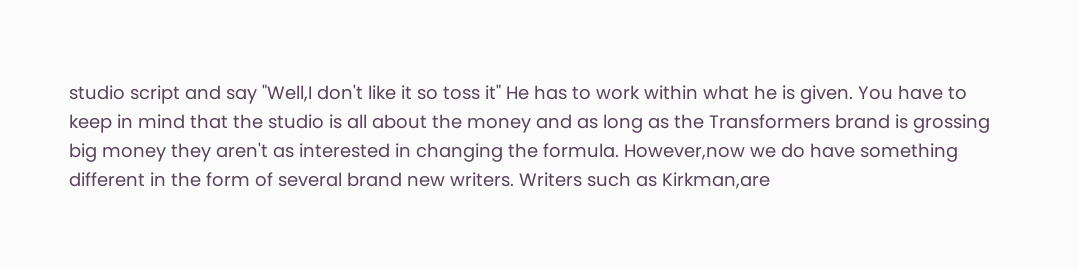studio script and say "Well,I don't like it so toss it" He has to work within what he is given. You have to keep in mind that the studio is all about the money and as long as the Transformers brand is grossing big money they aren't as interested in changing the formula. However,now we do have something different in the form of several brand new writers. Writers such as Kirkman,are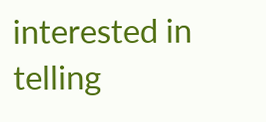interested in telling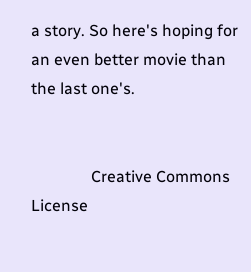a story. So here's hoping for an even better movie than the last one's.


               Creative Commons License